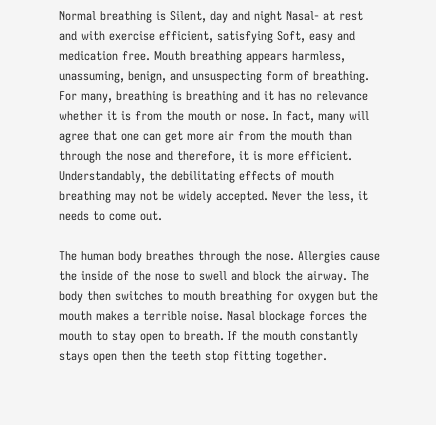Normal breathing is Silent, day and night Nasal- at rest and with exercise efficient, satisfying Soft, easy and medication free. Mouth breathing appears harmless, unassuming, benign, and unsuspecting form of breathing. For many, breathing is breathing and it has no relevance whether it is from the mouth or nose. In fact, many will agree that one can get more air from the mouth than through the nose and therefore, it is more efficient. Understandably, the debilitating effects of mouth breathing may not be widely accepted. Never the less, it needs to come out.

The human body breathes through the nose. Allergies cause the inside of the nose to swell and block the airway. The body then switches to mouth breathing for oxygen but the mouth makes a terrible noise. Nasal blockage forces the mouth to stay open to breath. If the mouth constantly stays open then the teeth stop fitting together.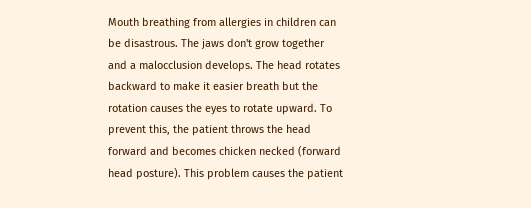Mouth breathing from allergies in children can be disastrous. The jaws don't grow together and a malocclusion develops. The head rotates backward to make it easier breath but the rotation causes the eyes to rotate upward. To prevent this, the patient throws the head forward and becomes chicken necked (forward head posture). This problem causes the patient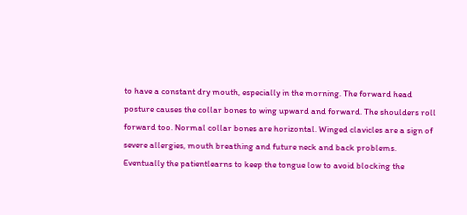to have a constant dry mouth, especially in the morning. The forward head posture causes the collar bones to wing upward and forward. The shoulders roll forward too. Normal collar bones are horizontal. Winged clavicles are a sign of severe allergies, mouth breathing and future neck and back problems. Eventually the patientlearns to keep the tongue low to avoid blocking the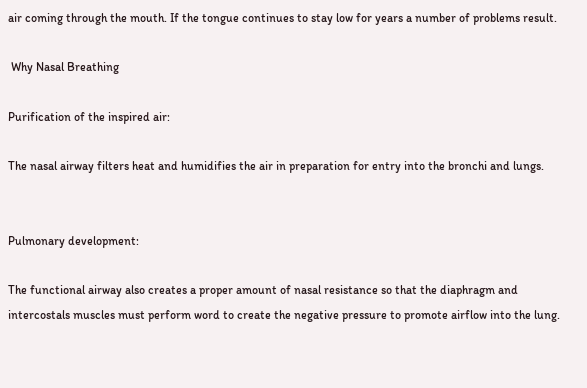air coming through the mouth. If the tongue continues to stay low for years a number of problems result.

 Why Nasal Breathing

Purification of the inspired air:

The nasal airway filters heat and humidifies the air in preparation for entry into the bronchi and lungs.


Pulmonary development:

The functional airway also creates a proper amount of nasal resistance so that the diaphragm and intercostals muscles must perform word to create the negative pressure to promote airflow into the lung.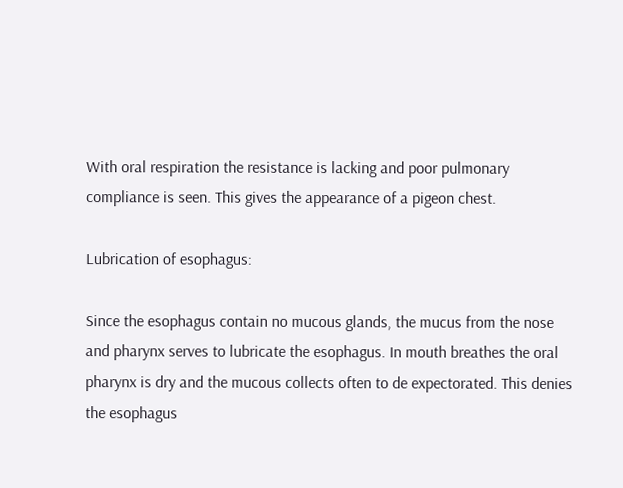With oral respiration the resistance is lacking and poor pulmonary compliance is seen. This gives the appearance of a pigeon chest.

Lubrication of esophagus:

Since the esophagus contain no mucous glands, the mucus from the nose and pharynx serves to lubricate the esophagus. In mouth breathes the oral pharynx is dry and the mucous collects often to de expectorated. This denies the esophagus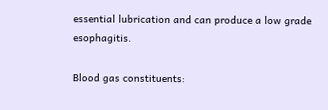essential lubrication and can produce a low grade esophagitis.

Blood gas constituents: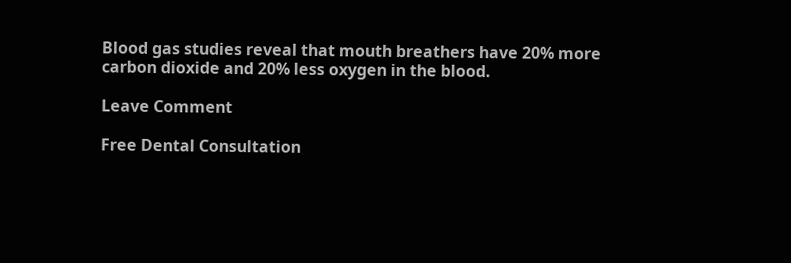Blood gas studies reveal that mouth breathers have 20% more carbon dioxide and 20% less oxygen in the blood.

Leave Comment

Free Dental Consultation